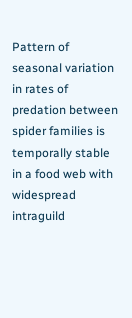Pattern of seasonal variation in rates of predation between spider families is temporally stable in a food web with widespread intraguild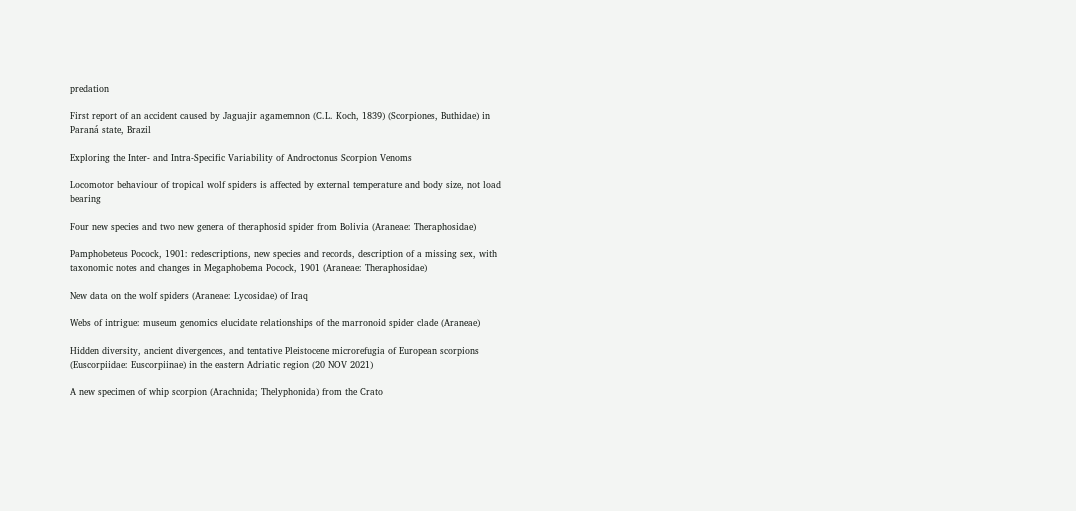predation

First report of an accident caused by Jaguajir agamemnon (C.L. Koch, 1839) (Scorpiones, Buthidae) in Paraná state, Brazil

Exploring the Inter- and Intra-Specific Variability of Androctonus Scorpion Venoms

Locomotor behaviour of tropical wolf spiders is affected by external temperature and body size, not load bearing

Four new species and two new genera of theraphosid spider from Bolivia (Araneae: Theraphosidae)

Pamphobeteus Pocock, 1901: redescriptions, new species and records, description of a missing sex, with taxonomic notes and changes in Megaphobema Pocock, 1901 (Araneae: Theraphosidae)

New data on the wolf spiders (Araneae: Lycosidae) of Iraq

Webs of intrigue: museum genomics elucidate relationships of the marronoid spider clade (Araneae)

Hidden diversity, ancient divergences, and tentative Pleistocene microrefugia of European scorpions (Euscorpiidae: Euscorpiinae) in the eastern Adriatic region (20 NOV 2021)

A new specimen of whip scorpion (Arachnida; Thelyphonida) from the Crato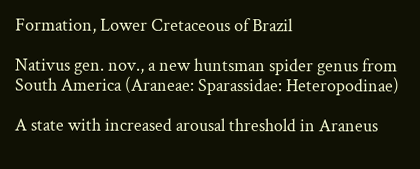Formation, Lower Cretaceous of Brazil

Nativus gen. nov., a new huntsman spider genus from South America (Araneae: Sparassidae: Heteropodinae)

A state with increased arousal threshold in Araneus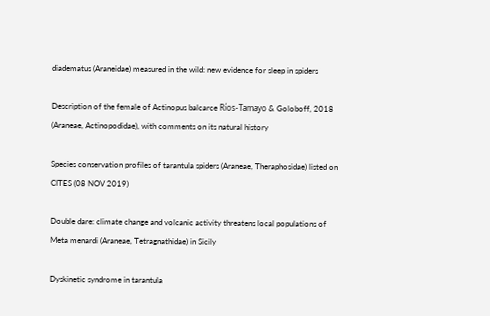diadematus (Araneidae) measured in the wild: new evidence for sleep in spiders

Description of the female of Actinopus balcarce Ríos-Tamayo & Goloboff, 2018 (Araneae, Actinopodidae), with comments on its natural history

Species conservation profiles of tarantula spiders (Araneae, Theraphosidae) listed on CITES (08 NOV 2019)

Double dare: climate change and volcanic activity threatens local populations of Meta menardi (Araneae, Tetragnathidae) in Sicily

Dyskinetic syndrome in tarantula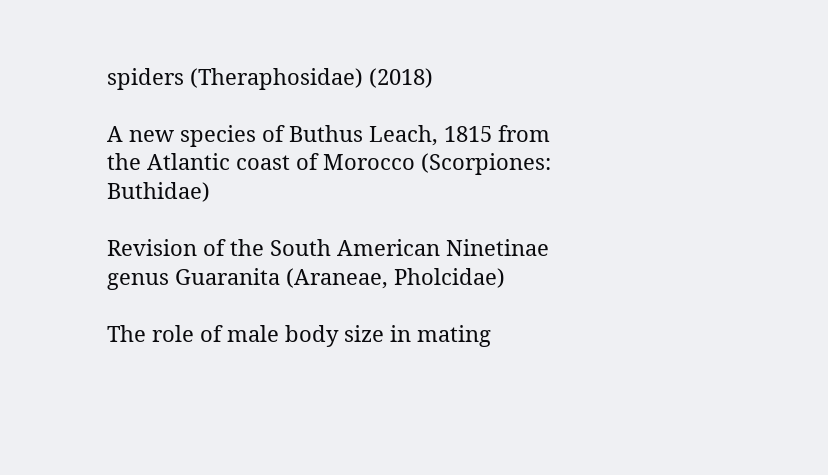spiders (Theraphosidae) (2018)

A new species of Buthus Leach, 1815 from the Atlantic coast of Morocco (Scorpiones: Buthidae)

Revision of the South American Ninetinae genus Guaranita (Araneae, Pholcidae)

The role of male body size in mating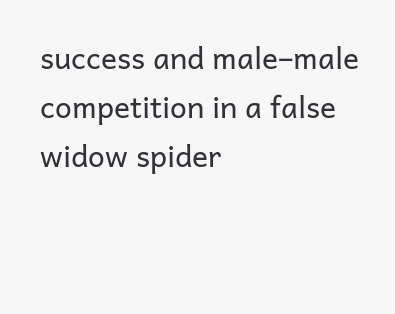success and male–male competition in a false widow spider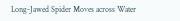Long-Jawed Spider Moves across Water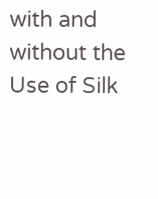with and without the Use of Silk